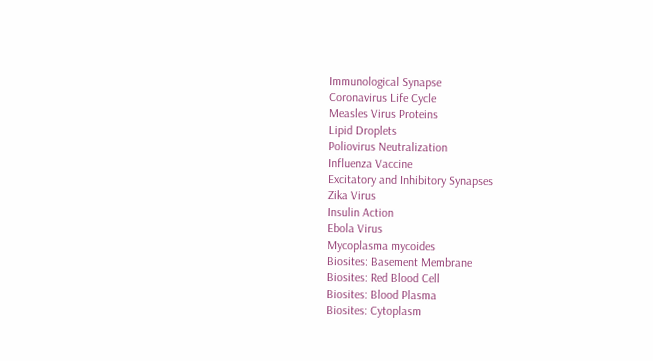Immunological Synapse
Coronavirus Life Cycle
Measles Virus Proteins
Lipid Droplets
Poliovirus Neutralization
Influenza Vaccine
Excitatory and Inhibitory Synapses
Zika Virus
Insulin Action
Ebola Virus
Mycoplasma mycoides
Biosites: Basement Membrane
Biosites: Red Blood Cell
Biosites: Blood Plasma
Biosites: Cytoplasm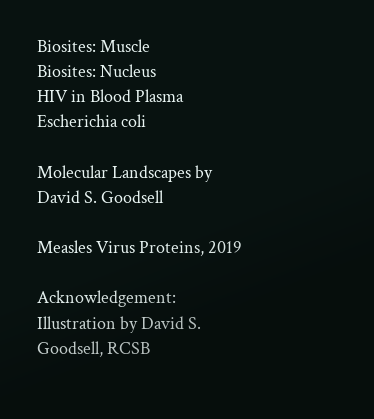Biosites: Muscle
Biosites: Nucleus
HIV in Blood Plasma
Escherichia coli

Molecular Landscapes by David S. Goodsell

Measles Virus Proteins, 2019

Acknowledgement: Illustration by David S. Goodsell, RCSB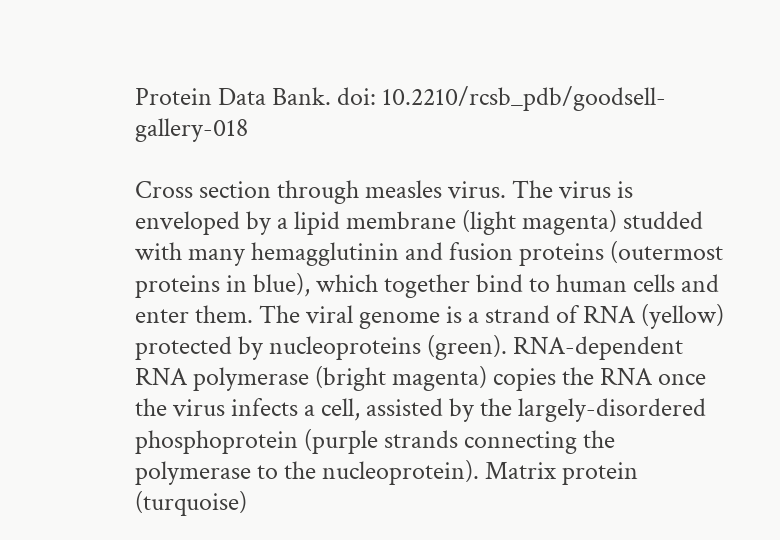Protein Data Bank. doi: 10.2210/rcsb_pdb/goodsell-gallery-018

Cross section through measles virus. The virus is enveloped by a lipid membrane (light magenta) studded with many hemagglutinin and fusion proteins (outermost proteins in blue), which together bind to human cells and enter them. The viral genome is a strand of RNA (yellow) protected by nucleoproteins (green). RNA-dependent RNA polymerase (bright magenta) copies the RNA once the virus infects a cell, assisted by the largely-disordered phosphoprotein (purple strands connecting the polymerase to the nucleoprotein). Matrix protein (turquoise)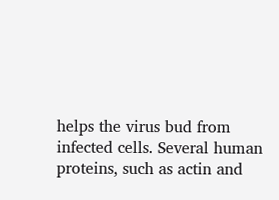helps the virus bud from infected cells. Several human proteins, such as actin and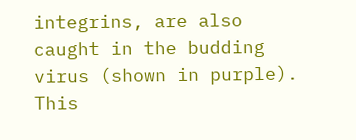integrins, are also caught in the budding virus (shown in purple). This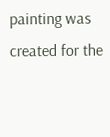painting was created for the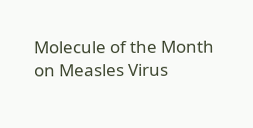Molecule of the Month on Measles Virus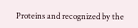Proteins and recognized by the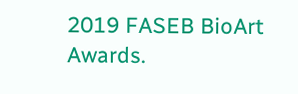2019 FASEB BioArt Awards.